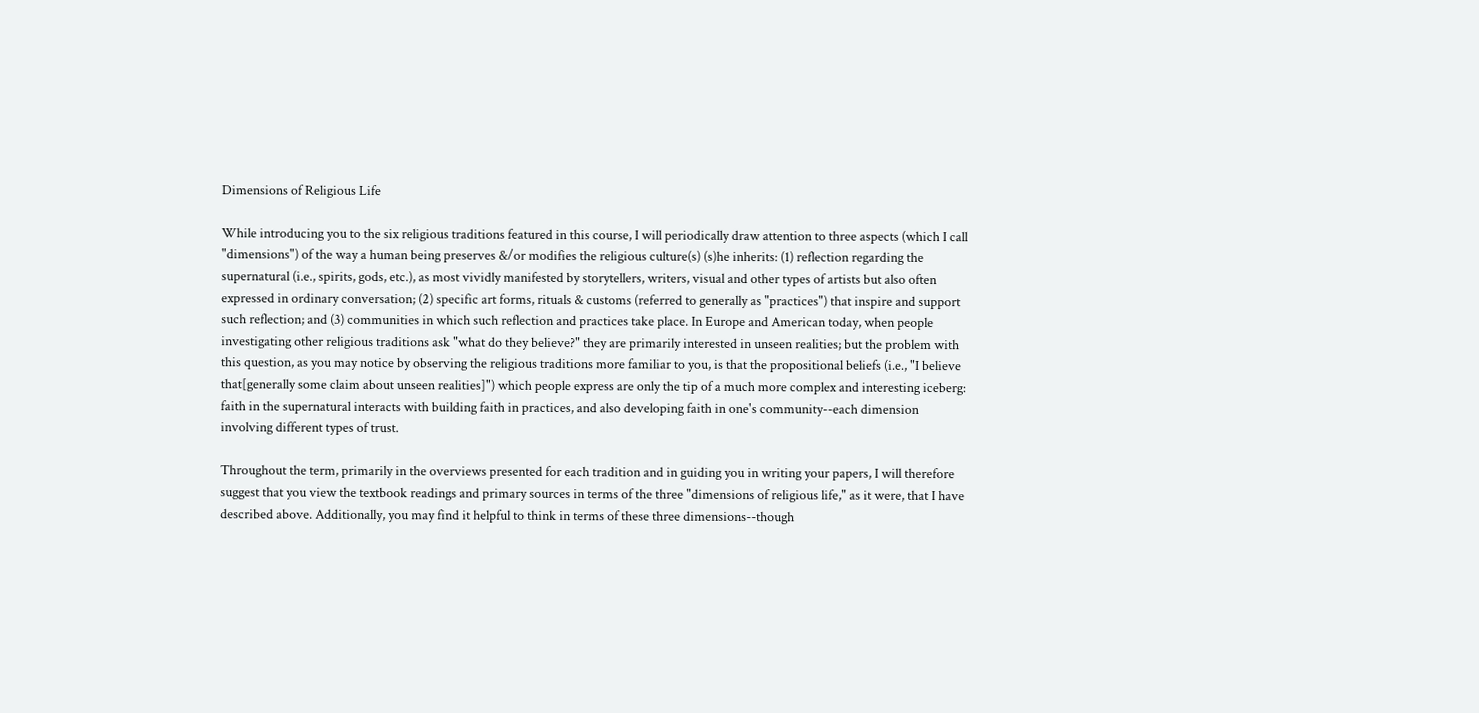Dimensions of Religious Life

While introducing you to the six religious traditions featured in this course, I will periodically draw attention to three aspects (which I call "dimensions") of the way a human being preserves &/or modifies the religious culture(s) (s)he inherits: (1) reflection regarding the supernatural (i.e., spirits, gods, etc.), as most vividly manifested by storytellers, writers, visual and other types of artists but also often expressed in ordinary conversation; (2) specific art forms, rituals & customs (referred to generally as "practices") that inspire and support such reflection; and (3) communities in which such reflection and practices take place. In Europe and American today, when people investigating other religious traditions ask "what do they believe?" they are primarily interested in unseen realities; but the problem with this question, as you may notice by observing the religious traditions more familiar to you, is that the propositional beliefs (i.e., "I believe that[generally some claim about unseen realities]") which people express are only the tip of a much more complex and interesting iceberg: faith in the supernatural interacts with building faith in practices, and also developing faith in one's community--each dimension involving different types of trust.

Throughout the term, primarily in the overviews presented for each tradition and in guiding you in writing your papers, I will therefore suggest that you view the textbook readings and primary sources in terms of the three "dimensions of religious life," as it were, that I have described above. Additionally, you may find it helpful to think in terms of these three dimensions--though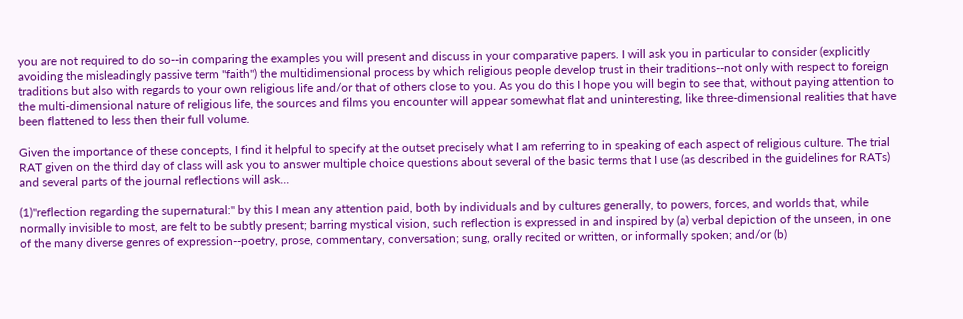you are not required to do so--in comparing the examples you will present and discuss in your comparative papers. I will ask you in particular to consider (explicitly avoiding the misleadingly passive term "faith") the multidimensional process by which religious people develop trust in their traditions--not only with respect to foreign traditions but also with regards to your own religious life and/or that of others close to you. As you do this I hope you will begin to see that, without paying attention to the multi-dimensional nature of religious life, the sources and films you encounter will appear somewhat flat and uninteresting, like three-dimensional realities that have been flattened to less then their full volume.

Given the importance of these concepts, I find it helpful to specify at the outset precisely what I am referring to in speaking of each aspect of religious culture. The trial RAT given on the third day of class will ask you to answer multiple choice questions about several of the basic terms that I use (as described in the guidelines for RATs) and several parts of the journal reflections will ask...

(1)"reflection regarding the supernatural:" by this I mean any attention paid, both by individuals and by cultures generally, to powers, forces, and worlds that, while normally invisible to most, are felt to be subtly present; barring mystical vision, such reflection is expressed in and inspired by (a) verbal depiction of the unseen, in one of the many diverse genres of expression--poetry, prose, commentary, conversation; sung, orally recited or written, or informally spoken; and/or (b)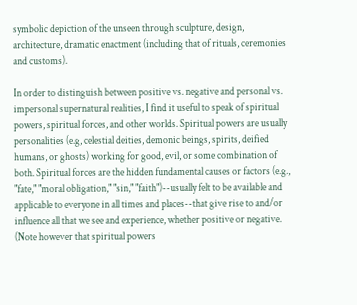symbolic depiction of the unseen through sculpture, design, architecture, dramatic enactment (including that of rituals, ceremonies and customs).

In order to distinguish between positive vs. negative and personal vs. impersonal supernatural realities, I find it useful to speak of spiritual powers, spiritual forces, and other worlds. Spiritual powers are usually personalities (e.g, celestial deities, demonic beings, spirits, deified humans, or ghosts) working for good, evil, or some combination of both. Spiritual forces are the hidden fundamental causes or factors (e.g., "fate," "moral obligation," "sin," "faith")--usually felt to be available and applicable to everyone in all times and places--that give rise to and/or influence all that we see and experience, whether positive or negative. (Note however that spiritual powers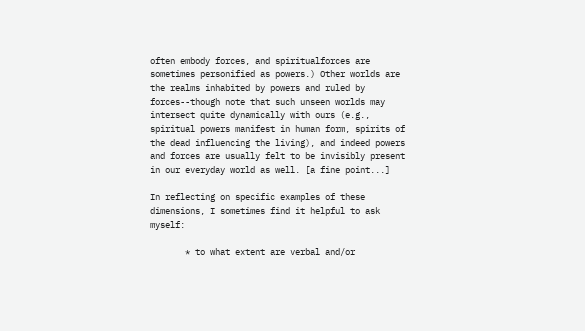often embody forces, and spiritualforces are sometimes personified as powers.) Other worlds are the realms inhabited by powers and ruled by forces--though note that such unseen worlds may intersect quite dynamically with ours (e.g., spiritual powers manifest in human form, spirits of the dead influencing the living), and indeed powers and forces are usually felt to be invisibly present in our everyday world as well. [a fine point...]

In reflecting on specific examples of these dimensions, I sometimes find it helpful to ask myself:

       * to what extent are verbal and/or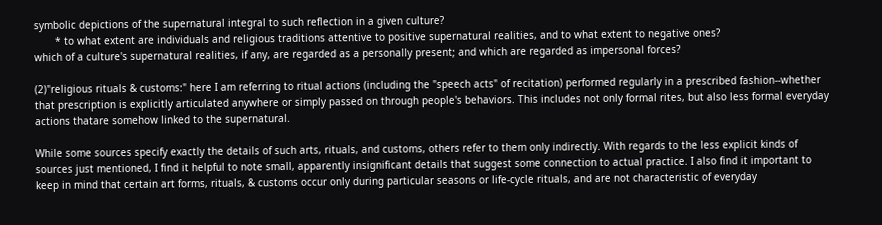symbolic depictions of the supernatural integral to such reflection in a given culture?
       * to what extent are individuals and religious traditions attentive to positive supernatural realities, and to what extent to negative ones?
which of a culture's supernatural realities, if any, are regarded as a personally present; and which are regarded as impersonal forces?

(2)"religious rituals & customs:" here I am referring to ritual actions (including the "speech acts" of recitation) performed regularly in a prescribed fashion--whether that prescription is explicitly articulated anywhere or simply passed on through people's behaviors. This includes not only formal rites, but also less formal everyday actions thatare somehow linked to the supernatural.

While some sources specify exactly the details of such arts, rituals, and customs, others refer to them only indirectly. With regards to the less explicit kinds of sources just mentioned, I find it helpful to note small, apparently insignificant details that suggest some connection to actual practice. I also find it important to keep in mind that certain art forms, rituals, & customs occur only during particular seasons or life-cycle rituals, and are not characteristic of everyday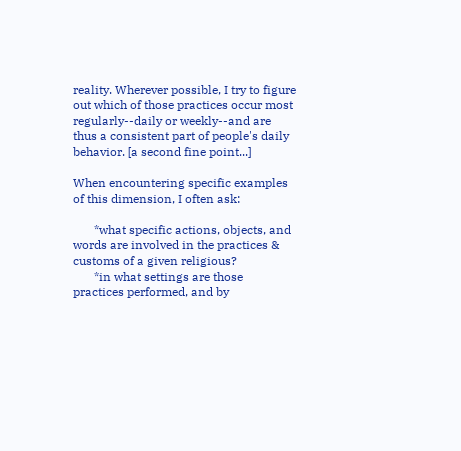reality. Wherever possible, I try to figure out which of those practices occur most regularly--daily or weekly--and are thus a consistent part of people's daily behavior. [a second fine point...]

When encountering specific examples of this dimension, I often ask:

       *what specific actions, objects, and words are involved in the practices & customs of a given religious?
       *in what settings are those practices performed, and by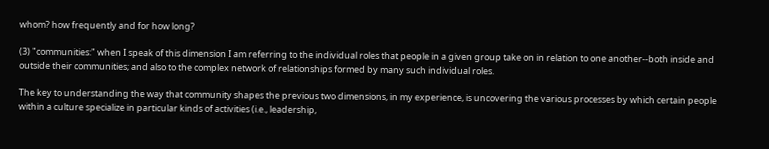whom? how frequently and for how long?

(3) "communities:" when I speak of this dimension I am referring to the individual roles that people in a given group take on in relation to one another--both inside and outside their communities; and also to the complex network of relationships formed by many such individual roles.

The key to understanding the way that community shapes the previous two dimensions, in my experience, is uncovering the various processes by which certain people within a culture specialize in particular kinds of activities (i.e., leadership,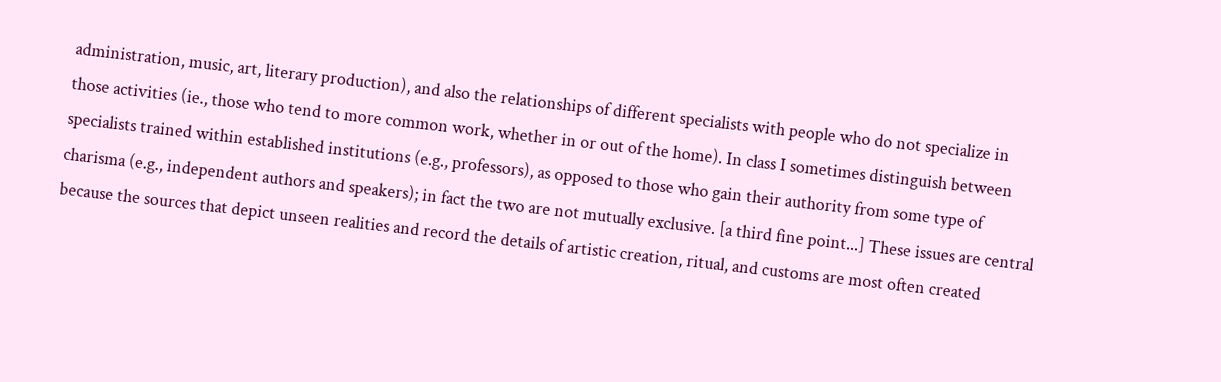administration, music, art, literary production), and also the relationships of different specialists with people who do not specialize in those activities (ie., those who tend to more common work, whether in or out of the home). In class I sometimes distinguish between specialists trained within established institutions (e.g., professors), as opposed to those who gain their authority from some type of charisma (e.g., independent authors and speakers); in fact the two are not mutually exclusive. [a third fine point...] These issues are central because the sources that depict unseen realities and record the details of artistic creation, ritual, and customs are most often created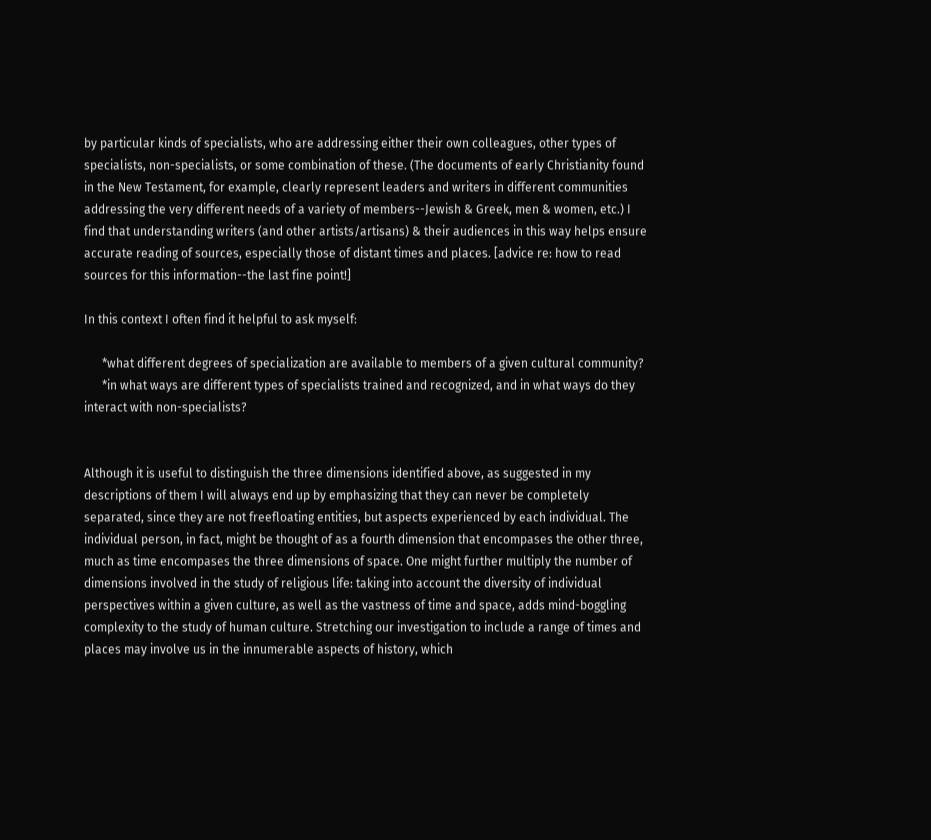by particular kinds of specialists, who are addressing either their own colleagues, other types of specialists, non-specialists, or some combination of these. (The documents of early Christianity found in the New Testament, for example, clearly represent leaders and writers in different communities addressing the very different needs of a variety of members--Jewish & Greek, men & women, etc.) I find that understanding writers (and other artists/artisans) & their audiences in this way helps ensure accurate reading of sources, especially those of distant times and places. [advice re: how to read sources for this information--the last fine point!]

In this context I often find it helpful to ask myself:

      *what different degrees of specialization are available to members of a given cultural community?
      *in what ways are different types of specialists trained and recognized, and in what ways do they interact with non-specialists?


Although it is useful to distinguish the three dimensions identified above, as suggested in my descriptions of them I will always end up by emphasizing that they can never be completely separated, since they are not freefloating entities, but aspects experienced by each individual. The individual person, in fact, might be thought of as a fourth dimension that encompases the other three, much as time encompases the three dimensions of space. One might further multiply the number of dimensions involved in the study of religious life: taking into account the diversity of individual perspectives within a given culture, as well as the vastness of time and space, adds mind-boggling complexity to the study of human culture. Stretching our investigation to include a range of times and places may involve us in the innumerable aspects of history, which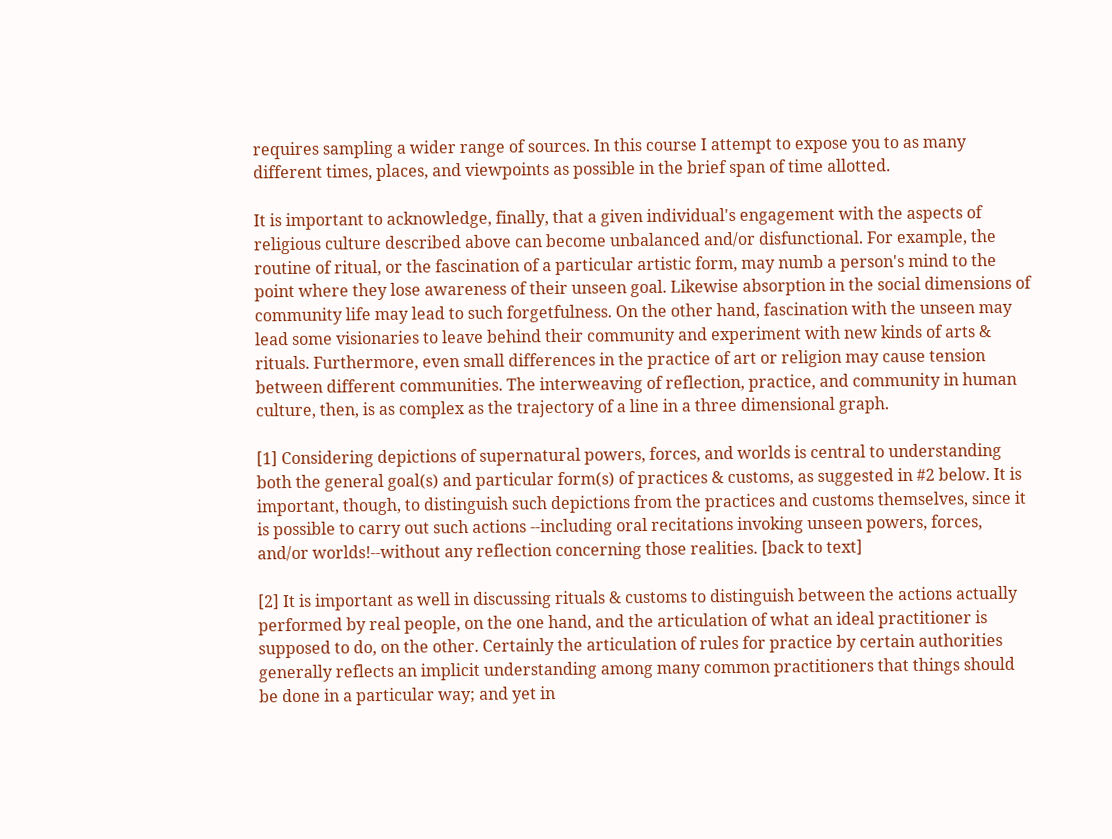requires sampling a wider range of sources. In this course I attempt to expose you to as many different times, places, and viewpoints as possible in the brief span of time allotted.

It is important to acknowledge, finally, that a given individual's engagement with the aspects of religious culture described above can become unbalanced and/or disfunctional. For example, the routine of ritual, or the fascination of a particular artistic form, may numb a person's mind to the point where they lose awareness of their unseen goal. Likewise absorption in the social dimensions of community life may lead to such forgetfulness. On the other hand, fascination with the unseen may lead some visionaries to leave behind their community and experiment with new kinds of arts & rituals. Furthermore, even small differences in the practice of art or religion may cause tension between different communities. The interweaving of reflection, practice, and community in human culture, then, is as complex as the trajectory of a line in a three dimensional graph.

[1] Considering depictions of supernatural powers, forces, and worlds is central to understanding both the general goal(s) and particular form(s) of practices & customs, as suggested in #2 below. It is important, though, to distinguish such depictions from the practices and customs themselves, since it is possible to carry out such actions --including oral recitations invoking unseen powers, forces, and/or worlds!--without any reflection concerning those realities. [back to text]

[2] It is important as well in discussing rituals & customs to distinguish between the actions actually performed by real people, on the one hand, and the articulation of what an ideal practitioner is supposed to do, on the other. Certainly the articulation of rules for practice by certain authorities generally reflects an implicit understanding among many common practitioners that things should be done in a particular way; and yet in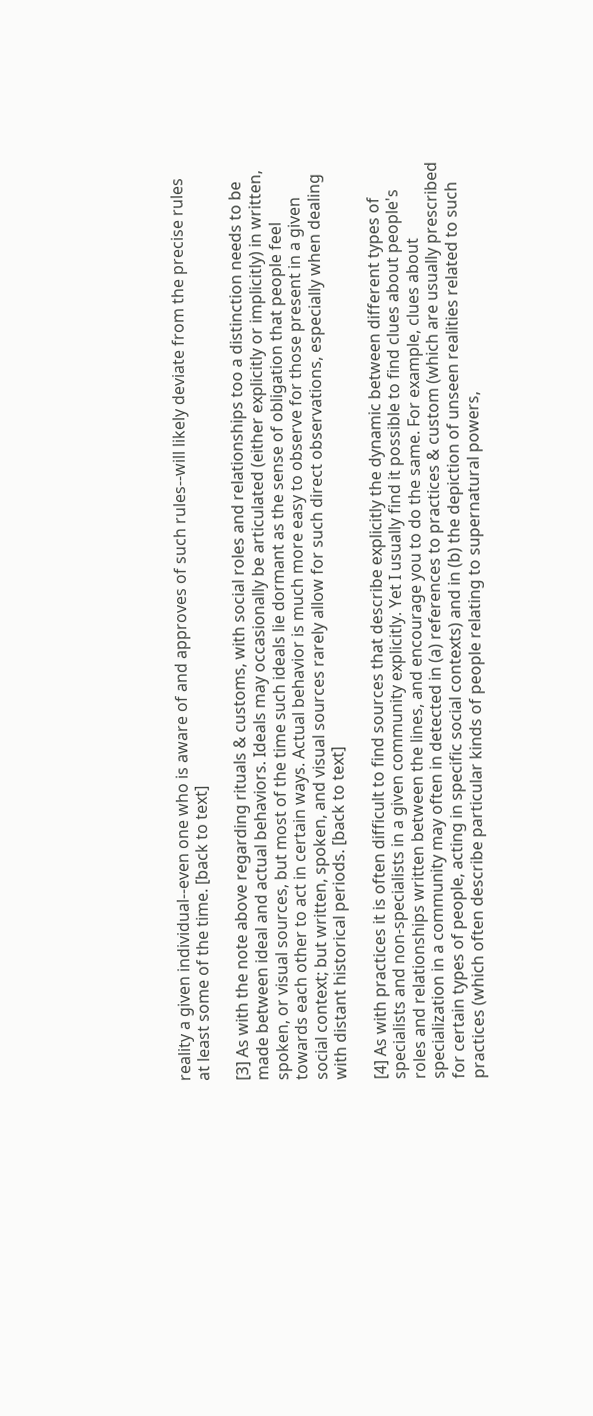reality a given individual--even one who is aware of and approves of such rules--will likely deviate from the precise rules at least some of the time. [back to text]

[3] As with the note above regarding rituals & customs, with social roles and relationships too a distinction needs to be made between ideal and actual behaviors. Ideals may occasionally be articulated (either explicitly or implicitly) in written, spoken, or visual sources, but most of the time such ideals lie dormant as the sense of obligation that people feel towards each other to act in certain ways. Actual behavior is much more easy to observe for those present in a given social context; but written, spoken, and visual sources rarely allow for such direct observations, especially when dealing with distant historical periods. [back to text]

[4] As with practices it is often difficult to find sources that describe explicitly the dynamic between different types of specialists and non-specialists in a given community explicitly. Yet I usually find it possible to find clues about people's roles and relationships written between the lines, and encourage you to do the same. For example, clues about specialization in a community may often in detected in (a) references to practices & custom (which are usually prescribed for certain types of people, acting in specific social contexts) and in (b) the depiction of unseen realities related to such practices (which often describe particular kinds of people relating to supernatural powers,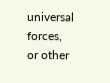universal forces, or other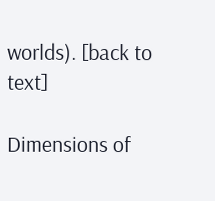worlds). [back to text]

Dimensions of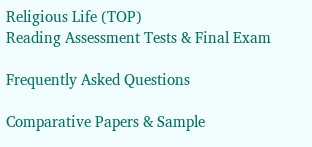Religious Life (TOP)
Reading Assessment Tests & Final Exam

Frequently Asked Questions

Comparative Papers & Sample